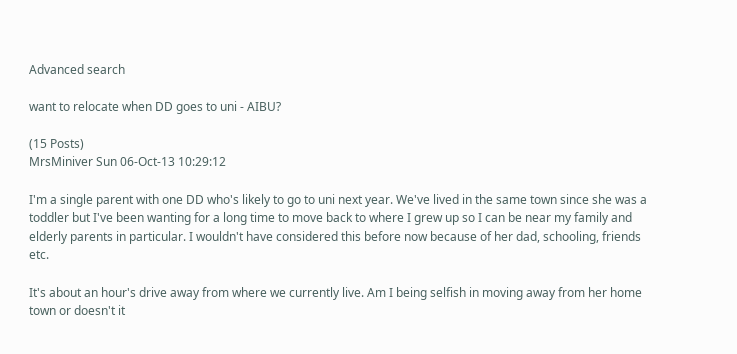Advanced search

want to relocate when DD goes to uni - AIBU?

(15 Posts)
MrsMiniver Sun 06-Oct-13 10:29:12

I'm a single parent with one DD who's likely to go to uni next year. We've lived in the same town since she was a toddler but I've been wanting for a long time to move back to where I grew up so I can be near my family and elderly parents in particular. I wouldn't have considered this before now because of her dad, schooling, friends etc.

It's about an hour's drive away from where we currently live. Am I being selfish in moving away from her home town or doesn't it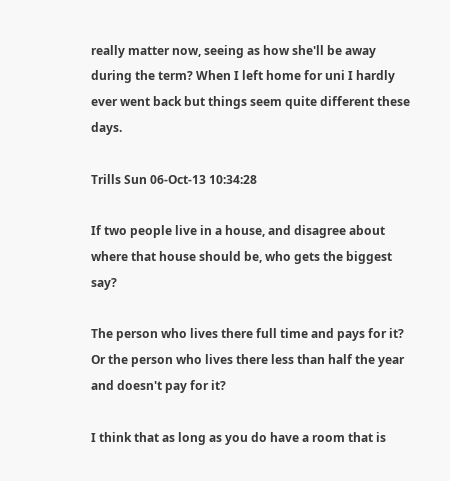really matter now, seeing as how she'll be away during the term? When I left home for uni I hardly ever went back but things seem quite different these days.

Trills Sun 06-Oct-13 10:34:28

If two people live in a house, and disagree about where that house should be, who gets the biggest say?

The person who lives there full time and pays for it?
Or the person who lives there less than half the year and doesn't pay for it?

I think that as long as you do have a room that is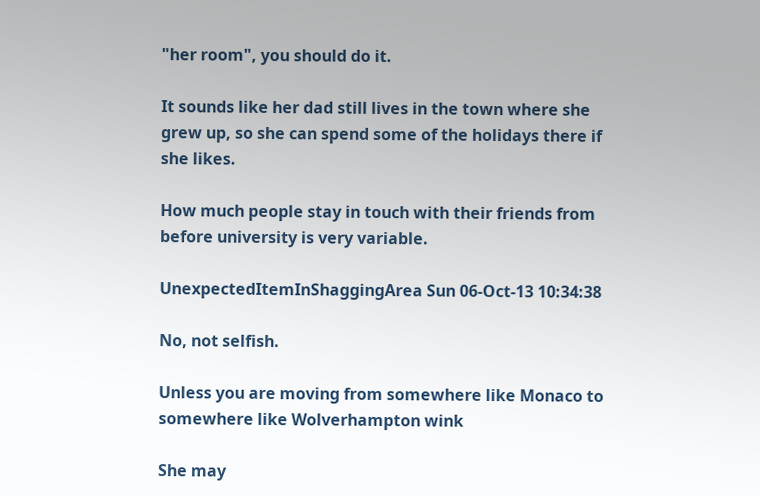"her room", you should do it.

It sounds like her dad still lives in the town where she grew up, so she can spend some of the holidays there if she likes.

How much people stay in touch with their friends from before university is very variable.

UnexpectedItemInShaggingArea Sun 06-Oct-13 10:34:38

No, not selfish.

Unless you are moving from somewhere like Monaco to somewhere like Wolverhampton wink

She may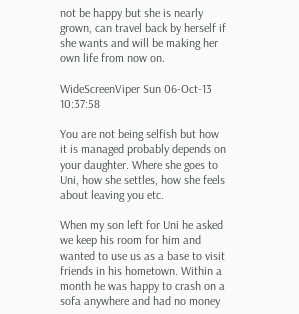not be happy but she is nearly grown, can travel back by herself if she wants and will be making her own life from now on.

WideScreenViper Sun 06-Oct-13 10:37:58

You are not being selfish but how it is managed probably depends on your daughter. Where she goes to Uni, how she settles, how she feels about leaving you etc.

When my son left for Uni he asked we keep his room for him and wanted to use us as a base to visit friends in his hometown. Within a month he was happy to crash on a sofa anywhere and had no money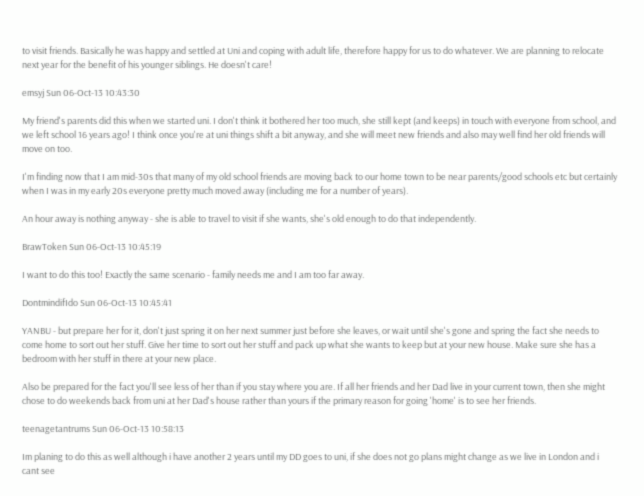to visit friends. Basically he was happy and settled at Uni and coping with adult life, therefore happy for us to do whatever. We are planning to relocate next year for the benefit of his younger siblings. He doesn't care!

emsyj Sun 06-Oct-13 10:43:30

My friend's parents did this when we started uni. I don't think it bothered her too much, she still kept (and keeps) in touch with everyone from school, and we left school 16 years ago! I think once you're at uni things shift a bit anyway, and she will meet new friends and also may well find her old friends will move on too.

I'm finding now that I am mid-30s that many of my old school friends are moving back to our home town to be near parents/good schools etc but certainly when I was in my early 20s everyone pretty much moved away (including me for a number of years).

An hour away is nothing anyway - she is able to travel to visit if she wants, she's old enough to do that independently.

BrawToken Sun 06-Oct-13 10:45:19

I want to do this too! Exactly the same scenario - family needs me and I am too far away.

DontmindifIdo Sun 06-Oct-13 10:45:41

YANBU - but prepare her for it, don't just spring it on her next summer just before she leaves, or wait until she's gone and spring the fact she needs to come home to sort out her stuff. Give her time to sort out her stuff and pack up what she wants to keep but at your new house. Make sure she has a bedroom with her stuff in there at your new place.

Also be prepared for the fact you'll see less of her than if you stay where you are. If all her friends and her Dad live in your current town, then she might chose to do weekends back from uni at her Dad's house rather than yours if the primary reason for going 'home' is to see her friends.

teenagetantrums Sun 06-Oct-13 10:58:13

Im planing to do this as well although i have another 2 years until my DD goes to uni, if she does not go plans might change as we live in London and i cant see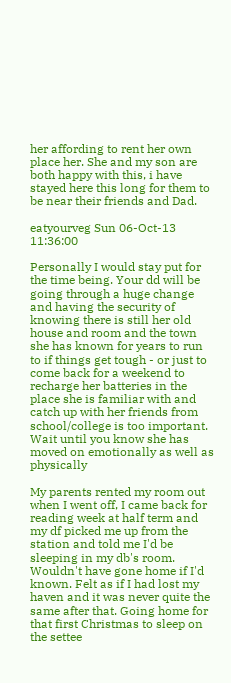her affording to rent her own place her. She and my son are both happy with this, i have stayed here this long for them to be near their friends and Dad.

eatyourveg Sun 06-Oct-13 11:36:00

Personally I would stay put for the time being. Your dd will be going through a huge change and having the security of knowing there is still her old house and room and the town she has known for years to run to if things get tough - or just to come back for a weekend to recharge her batteries in the place she is familiar with and catch up with her friends from school/college is too important. Wait until you know she has moved on emotionally as well as physically

My parents rented my room out when I went off, I came back for reading week at half term and my df picked me up from the station and told me I'd be sleeping in my db's room. Wouldn't have gone home if I'd known. Felt as if I had lost my haven and it was never quite the same after that. Going home for that first Christmas to sleep on the settee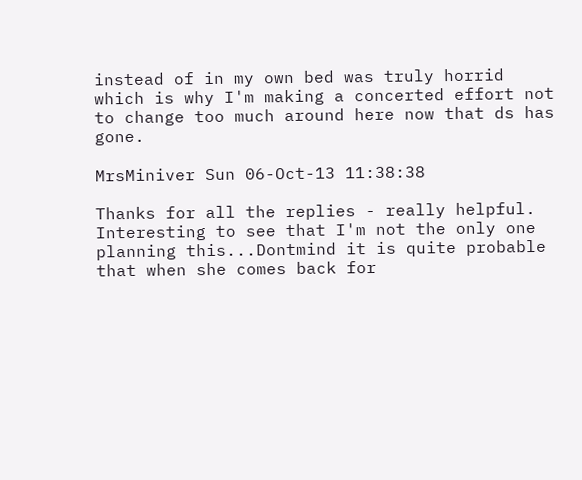instead of in my own bed was truly horrid which is why I'm making a concerted effort not to change too much around here now that ds has gone.

MrsMiniver Sun 06-Oct-13 11:38:38

Thanks for all the replies - really helpful. Interesting to see that I'm not the only one planning this...Dontmind it is quite probable that when she comes back for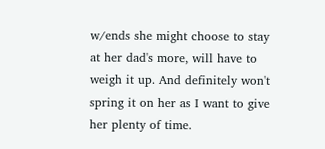w/ends she might choose to stay at her dad's more, will have to weigh it up. And definitely won't spring it on her as I want to give her plenty of time.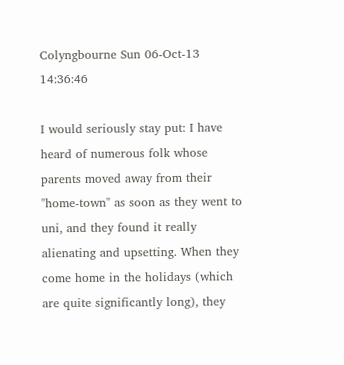Colyngbourne Sun 06-Oct-13 14:36:46

I would seriously stay put: I have heard of numerous folk whose parents moved away from their "home-town" as soon as they went to uni, and they found it really alienating and upsetting. When they come home in the holidays (which are quite significantly long), they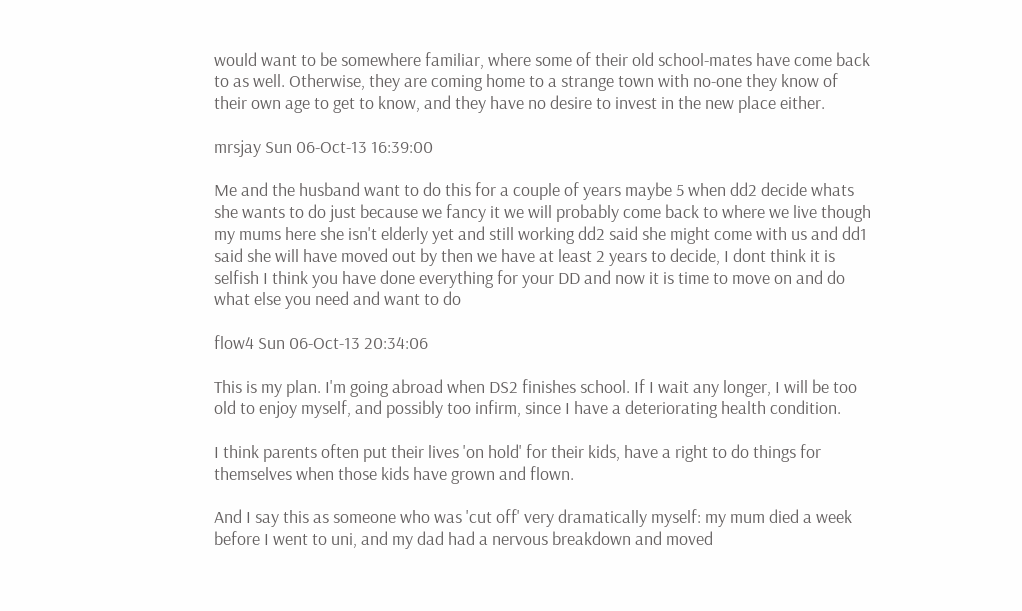would want to be somewhere familiar, where some of their old school-mates have come back to as well. Otherwise, they are coming home to a strange town with no-one they know of their own age to get to know, and they have no desire to invest in the new place either.

mrsjay Sun 06-Oct-13 16:39:00

Me and the husband want to do this for a couple of years maybe 5 when dd2 decide whats she wants to do just because we fancy it we will probably come back to where we live though my mums here she isn't elderly yet and still working dd2 said she might come with us and dd1 said she will have moved out by then we have at least 2 years to decide, I dont think it is selfish I think you have done everything for your DD and now it is time to move on and do what else you need and want to do

flow4 Sun 06-Oct-13 20:34:06

This is my plan. I'm going abroad when DS2 finishes school. If I wait any longer, I will be too old to enjoy myself, and possibly too infirm, since I have a deteriorating health condition.

I think parents often put their lives 'on hold' for their kids, have a right to do things for themselves when those kids have grown and flown.

And I say this as someone who was 'cut off' very dramatically myself: my mum died a week before I went to uni, and my dad had a nervous breakdown and moved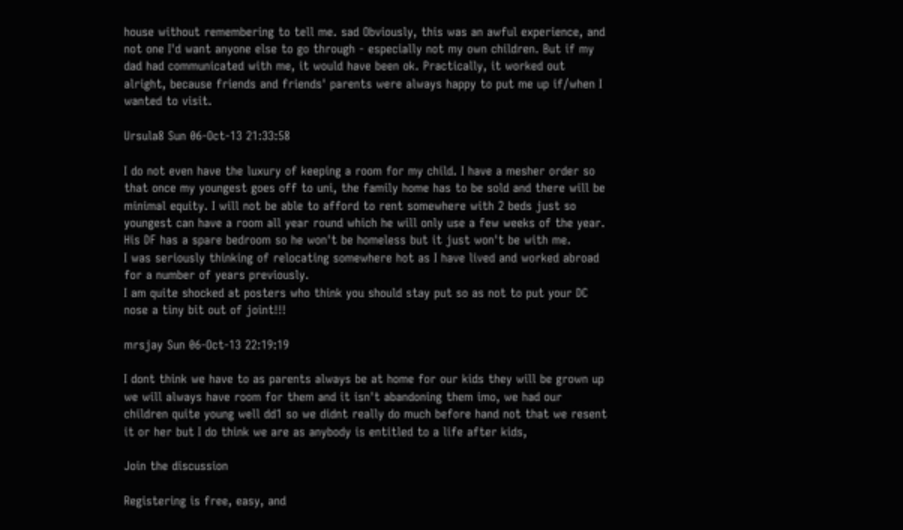house without remembering to tell me. sad Obviously, this was an awful experience, and not one I'd want anyone else to go through - especially not my own children. But if my dad had communicated with me, it would have been ok. Practically, it worked out alright, because friends and friends' parents were always happy to put me up if/when I wanted to visit.

Ursula8 Sun 06-Oct-13 21:33:58

I do not even have the luxury of keeping a room for my child. I have a mesher order so that once my youngest goes off to uni, the family home has to be sold and there will be minimal equity. I will not be able to afford to rent somewhere with 2 beds just so youngest can have a room all year round which he will only use a few weeks of the year. His DF has a spare bedroom so he won't be homeless but it just won't be with me.
I was seriously thinking of relocating somewhere hot as I have lived and worked abroad for a number of years previously.
I am quite shocked at posters who think you should stay put so as not to put your DC nose a tiny bit out of joint!!!

mrsjay Sun 06-Oct-13 22:19:19

I dont think we have to as parents always be at home for our kids they will be grown up we will always have room for them and it isn't abandoning them imo, we had our children quite young well dd1 so we didnt really do much before hand not that we resent it or her but I do think we are as anybody is entitled to a life after kids,

Join the discussion

Registering is free, easy, and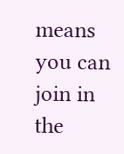means you can join in the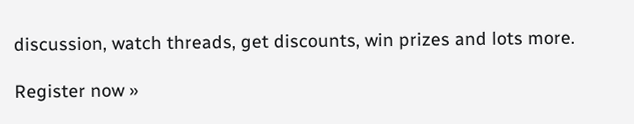discussion, watch threads, get discounts, win prizes and lots more.

Register now »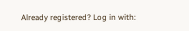Already registered? Log in with: